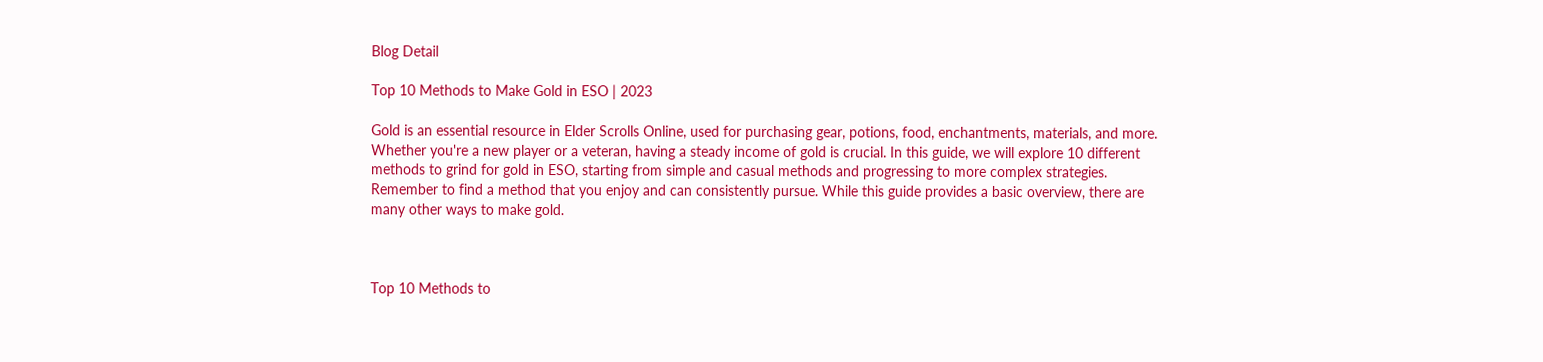Blog Detail

Top 10 Methods to Make Gold in ESO | 2023

Gold is an essential resource in Elder Scrolls Online, used for purchasing gear, potions, food, enchantments, materials, and more. Whether you're a new player or a veteran, having a steady income of gold is crucial. In this guide, we will explore 10 different methods to grind for gold in ESO, starting from simple and casual methods and progressing to more complex strategies. Remember to find a method that you enjoy and can consistently pursue. While this guide provides a basic overview, there are many other ways to make gold.



Top 10 Methods to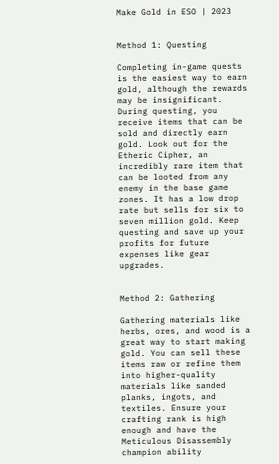Make Gold in ESO | 2023


Method 1: Questing

Completing in-game quests is the easiest way to earn gold, although the rewards may be insignificant. During questing, you receive items that can be sold and directly earn gold. Look out for the Etheric Cipher, an incredibly rare item that can be looted from any enemy in the base game zones. It has a low drop rate but sells for six to seven million gold. Keep questing and save up your profits for future expenses like gear upgrades.


Method 2: Gathering

Gathering materials like herbs, ores, and wood is a great way to start making gold. You can sell these items raw or refine them into higher-quality materials like sanded planks, ingots, and textiles. Ensure your crafting rank is high enough and have the Meticulous Disassembly champion ability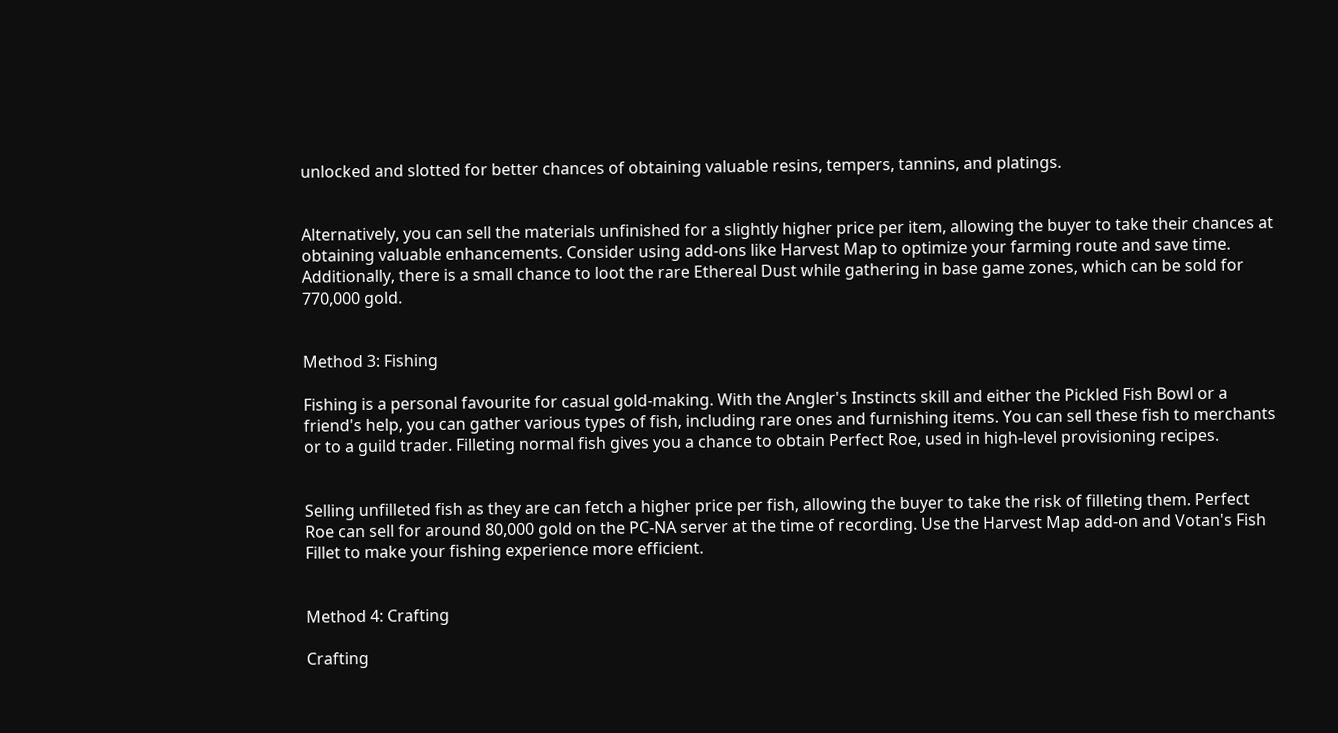unlocked and slotted for better chances of obtaining valuable resins, tempers, tannins, and platings.


Alternatively, you can sell the materials unfinished for a slightly higher price per item, allowing the buyer to take their chances at obtaining valuable enhancements. Consider using add-ons like Harvest Map to optimize your farming route and save time. Additionally, there is a small chance to loot the rare Ethereal Dust while gathering in base game zones, which can be sold for 770,000 gold.


Method 3: Fishing

Fishing is a personal favourite for casual gold-making. With the Angler's Instincts skill and either the Pickled Fish Bowl or a friend's help, you can gather various types of fish, including rare ones and furnishing items. You can sell these fish to merchants or to a guild trader. Filleting normal fish gives you a chance to obtain Perfect Roe, used in high-level provisioning recipes.


Selling unfilleted fish as they are can fetch a higher price per fish, allowing the buyer to take the risk of filleting them. Perfect Roe can sell for around 80,000 gold on the PC-NA server at the time of recording. Use the Harvest Map add-on and Votan's Fish Fillet to make your fishing experience more efficient.


Method 4: Crafting

Crafting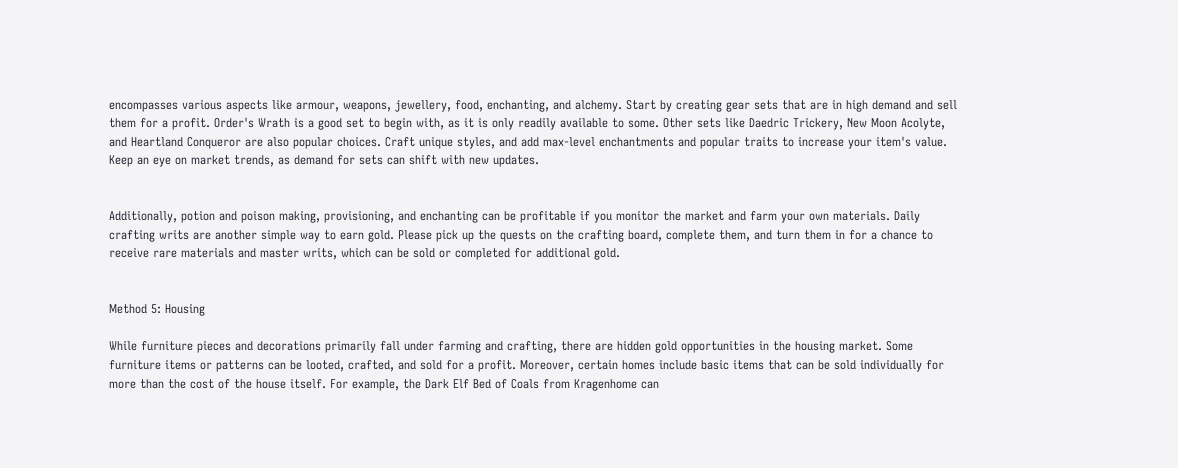encompasses various aspects like armour, weapons, jewellery, food, enchanting, and alchemy. Start by creating gear sets that are in high demand and sell them for a profit. Order's Wrath is a good set to begin with, as it is only readily available to some. Other sets like Daedric Trickery, New Moon Acolyte, and Heartland Conqueror are also popular choices. Craft unique styles, and add max-level enchantments and popular traits to increase your item's value. Keep an eye on market trends, as demand for sets can shift with new updates.


Additionally, potion and poison making, provisioning, and enchanting can be profitable if you monitor the market and farm your own materials. Daily crafting writs are another simple way to earn gold. Please pick up the quests on the crafting board, complete them, and turn them in for a chance to receive rare materials and master writs, which can be sold or completed for additional gold.


Method 5: Housing

While furniture pieces and decorations primarily fall under farming and crafting, there are hidden gold opportunities in the housing market. Some furniture items or patterns can be looted, crafted, and sold for a profit. Moreover, certain homes include basic items that can be sold individually for more than the cost of the house itself. For example, the Dark Elf Bed of Coals from Kragenhome can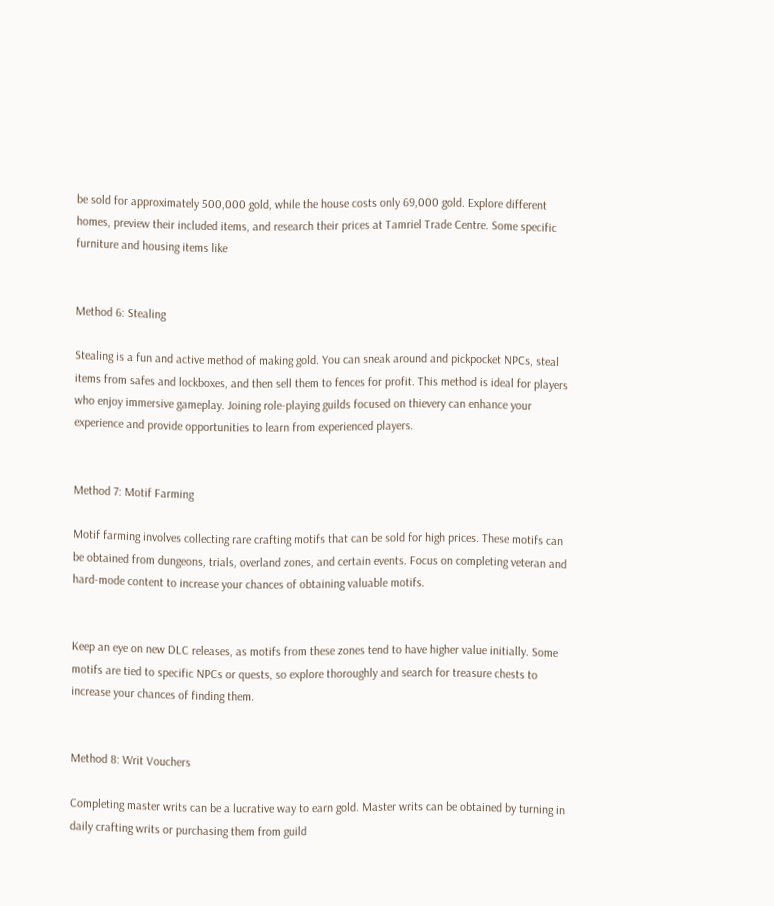be sold for approximately 500,000 gold, while the house costs only 69,000 gold. Explore different homes, preview their included items, and research their prices at Tamriel Trade Centre. Some specific furniture and housing items like


Method 6: Stealing

Stealing is a fun and active method of making gold. You can sneak around and pickpocket NPCs, steal items from safes and lockboxes, and then sell them to fences for profit. This method is ideal for players who enjoy immersive gameplay. Joining role-playing guilds focused on thievery can enhance your experience and provide opportunities to learn from experienced players.


Method 7: Motif Farming

Motif farming involves collecting rare crafting motifs that can be sold for high prices. These motifs can be obtained from dungeons, trials, overland zones, and certain events. Focus on completing veteran and hard-mode content to increase your chances of obtaining valuable motifs.


Keep an eye on new DLC releases, as motifs from these zones tend to have higher value initially. Some motifs are tied to specific NPCs or quests, so explore thoroughly and search for treasure chests to increase your chances of finding them.


Method 8: Writ Vouchers

Completing master writs can be a lucrative way to earn gold. Master writs can be obtained by turning in daily crafting writs or purchasing them from guild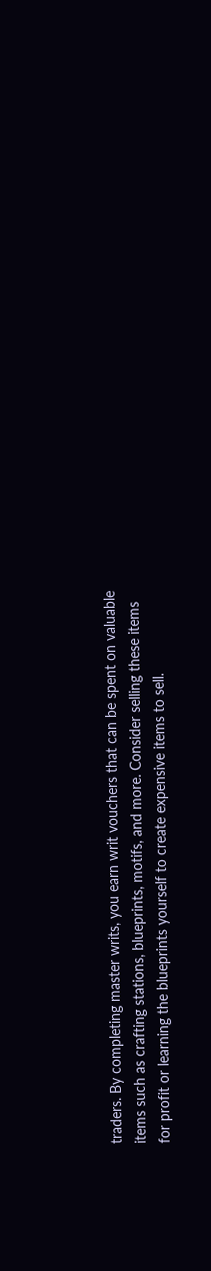traders. By completing master writs, you earn writ vouchers that can be spent on valuable items such as crafting stations, blueprints, motifs, and more. Consider selling these items for profit or learning the blueprints yourself to create expensive items to sell.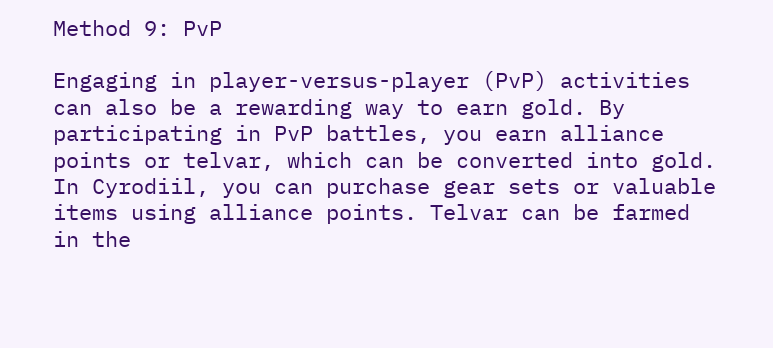Method 9: PvP

Engaging in player-versus-player (PvP) activities can also be a rewarding way to earn gold. By participating in PvP battles, you earn alliance points or telvar, which can be converted into gold. In Cyrodiil, you can purchase gear sets or valuable items using alliance points. Telvar can be farmed in the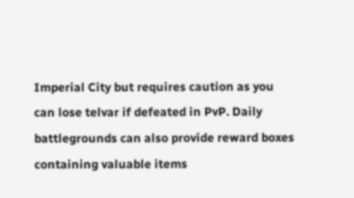Imperial City but requires caution as you can lose telvar if defeated in PvP. Daily battlegrounds can also provide reward boxes containing valuable items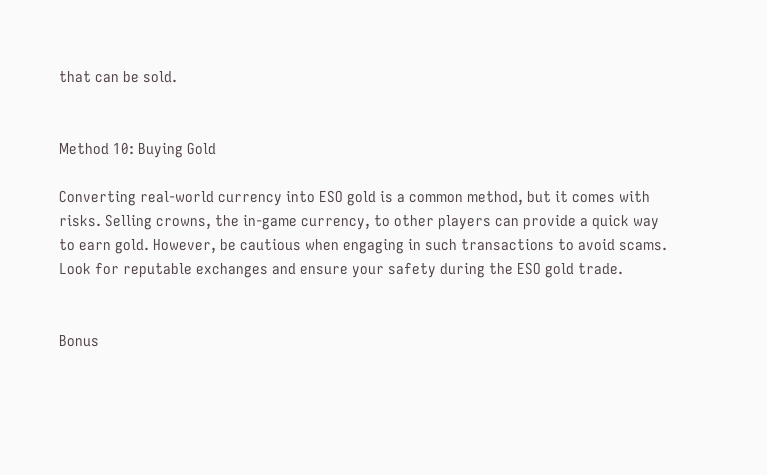that can be sold.


Method 10: Buying Gold

Converting real-world currency into ESO gold is a common method, but it comes with risks. Selling crowns, the in-game currency, to other players can provide a quick way to earn gold. However, be cautious when engaging in such transactions to avoid scams. Look for reputable exchanges and ensure your safety during the ESO gold trade.


Bonus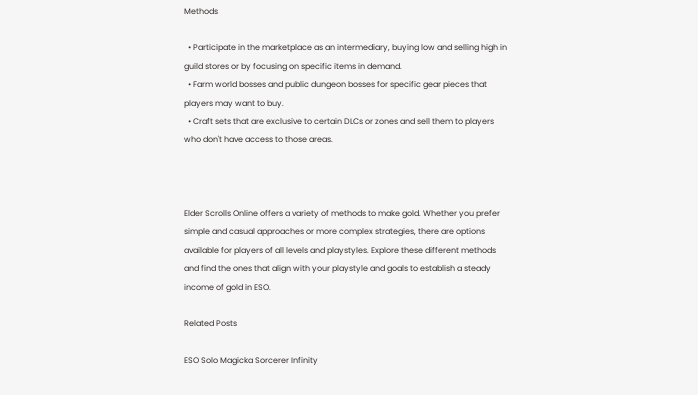Methods

  • Participate in the marketplace as an intermediary, buying low and selling high in guild stores or by focusing on specific items in demand.
  • Farm world bosses and public dungeon bosses for specific gear pieces that players may want to buy.
  • Craft sets that are exclusive to certain DLCs or zones and sell them to players who don't have access to those areas.



Elder Scrolls Online offers a variety of methods to make gold. Whether you prefer simple and casual approaches or more complex strategies, there are options available for players of all levels and playstyles. Explore these different methods and find the ones that align with your playstyle and goals to establish a steady income of gold in ESO.

Related Posts

ESO Solo Magicka Sorcerer Infinity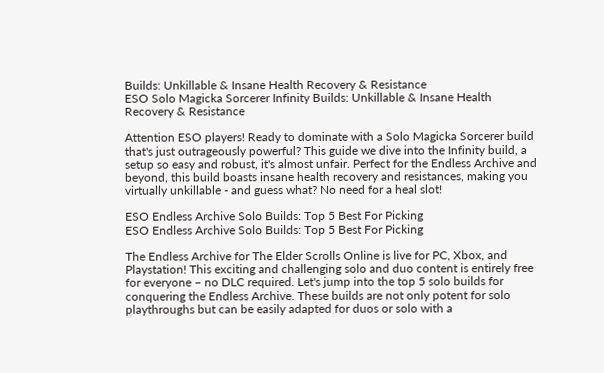Builds: Unkillable & Insane Health Recovery & Resistance
ESO Solo Magicka Sorcerer Infinity Builds: Unkillable & Insane Health Recovery & Resistance

Attention ESO players! Ready to dominate with a Solo Magicka Sorcerer build that's just outrageously powerful? This guide we dive into the Infinity build, a setup so easy and robust, it's almost unfair. Perfect for the Endless Archive and beyond, this build boasts insane health recovery and resistances, making you virtually unkillable - and guess what? No need for a heal slot!

ESO Endless Archive Solo Builds: Top 5 Best For Picking
ESO Endless Archive Solo Builds: Top 5 Best For Picking

The Endless Archive for The Elder Scrolls Online is live for PC, Xbox, and Playstation! This exciting and challenging solo and duo content is entirely free for everyone – no DLC required. Let's jump into the top 5 solo builds for conquering the Endless Archive. These builds are not only potent for solo playthroughs but can be easily adapted for duos or solo with a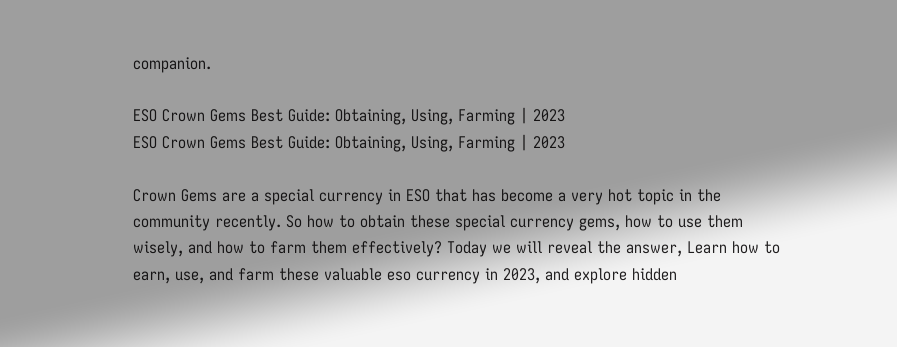companion.

ESO Crown Gems Best Guide: Obtaining, Using, Farming | 2023
ESO Crown Gems Best Guide: Obtaining, Using, Farming | 2023

Crown Gems are a special currency in ESO that has become a very hot topic in the community recently. So how to obtain these special currency gems, how to use them wisely, and how to farm them effectively? Today we will reveal the answer, Learn how to earn, use, and farm these valuable eso currency in 2023, and explore hidden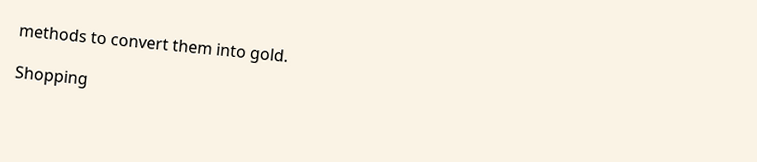methods to convert them into gold.

Shopping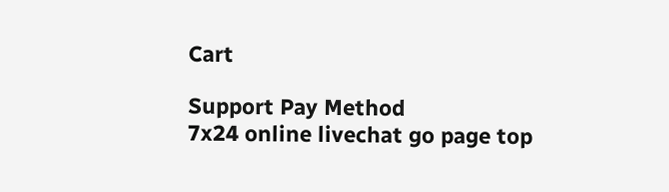Cart

Support Pay Method
7x24 online livechat go page top